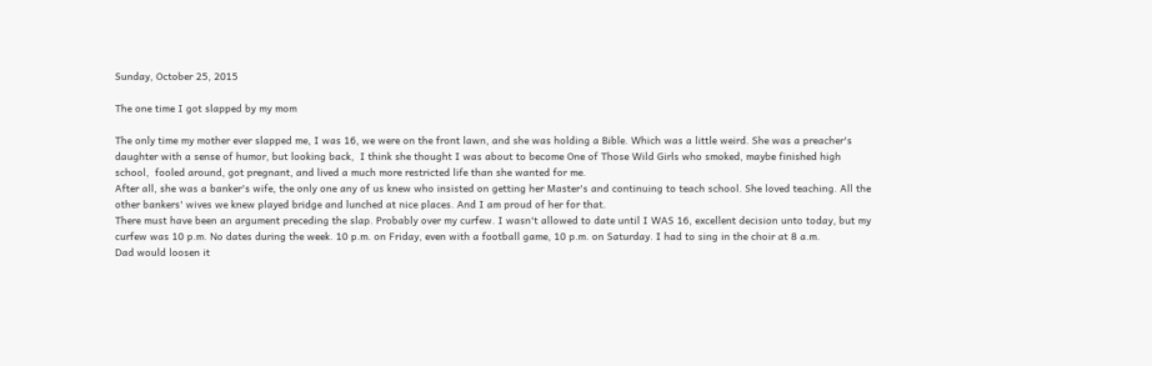Sunday, October 25, 2015

The one time I got slapped by my mom

The only time my mother ever slapped me, I was 16, we were on the front lawn, and she was holding a Bible. Which was a little weird. She was a preacher's daughter with a sense of humor, but looking back,  I think she thought I was about to become One of Those Wild Girls who smoked, maybe finished high school,  fooled around, got pregnant, and lived a much more restricted life than she wanted for me.
After all, she was a banker's wife, the only one any of us knew who insisted on getting her Master's and continuing to teach school. She loved teaching. All the other bankers' wives we knew played bridge and lunched at nice places. And I am proud of her for that.
There must have been an argument preceding the slap. Probably over my curfew. I wasn't allowed to date until I WAS 16, excellent decision unto today, but my curfew was 10 p.m. No dates during the week. 10 p.m. on Friday, even with a football game, 10 p.m. on Saturday. I had to sing in the choir at 8 a.m.
Dad would loosen it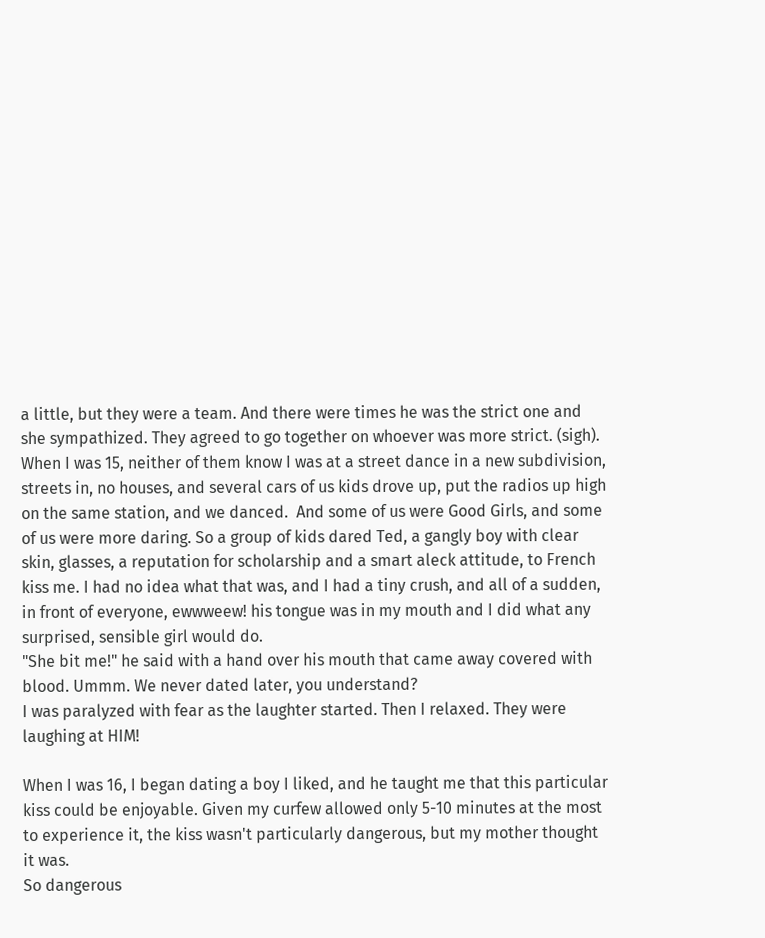a little, but they were a team. And there were times he was the strict one and she sympathized. They agreed to go together on whoever was more strict. (sigh).
When I was 15, neither of them know I was at a street dance in a new subdivision, streets in, no houses, and several cars of us kids drove up, put the radios up high on the same station, and we danced.  And some of us were Good Girls, and some of us were more daring. So a group of kids dared Ted, a gangly boy with clear skin, glasses, a reputation for scholarship and a smart aleck attitude, to French kiss me. I had no idea what that was, and I had a tiny crush, and all of a sudden, in front of everyone, ewwweew! his tongue was in my mouth and I did what any surprised, sensible girl would do.
"She bit me!" he said with a hand over his mouth that came away covered with blood. Ummm. We never dated later, you understand?
I was paralyzed with fear as the laughter started. Then I relaxed. They were laughing at HIM!

When I was 16, I began dating a boy I liked, and he taught me that this particular kiss could be enjoyable. Given my curfew allowed only 5-10 minutes at the most to experience it, the kiss wasn't particularly dangerous, but my mother thought it was.
So dangerous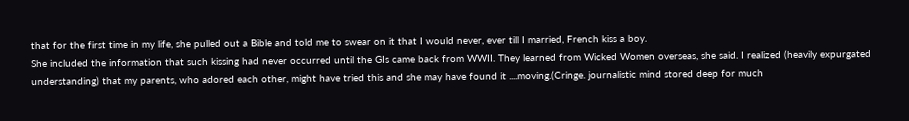that for the first time in my life, she pulled out a Bible and told me to swear on it that I would never, ever till I married, French kiss a boy.
She included the information that such kissing had never occurred until the GIs came back from WWII. They learned from Wicked Women overseas, she said. I realized (heavily expurgated understanding) that my parents, who adored each other, might have tried this and she may have found it ....moving.(Cringe. journalistic mind stored deep for much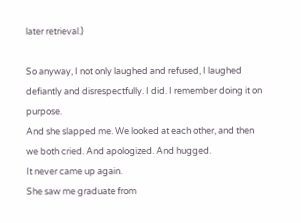later retrieval.)

So anyway, I not only laughed and refused, I laughed defiantly and disrespectfully. I did. I remember doing it on purpose.
And she slapped me. We looked at each other, and then we both cried. And apologized. And hugged.
It never came up again.
She saw me graduate from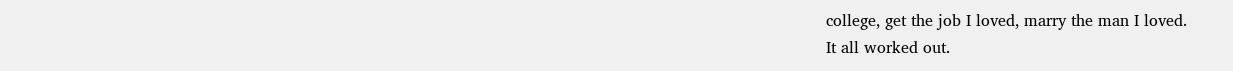college, get the job I loved, marry the man I loved.
It all worked out.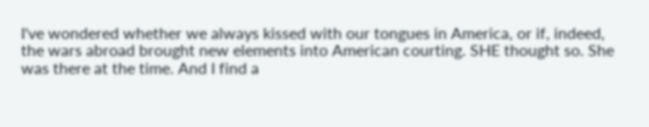I've wondered whether we always kissed with our tongues in America, or if, indeed, the wars abroad brought new elements into American courting. SHE thought so. She was there at the time. And I find a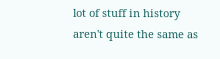lot of stuff in history aren't quite the same as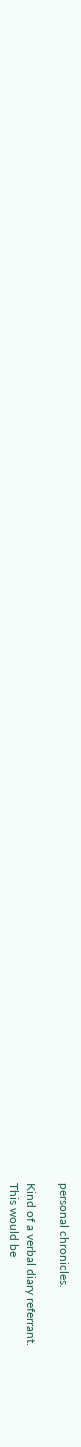personal chronicles.

Kind of a verbal diary referrant.
This would be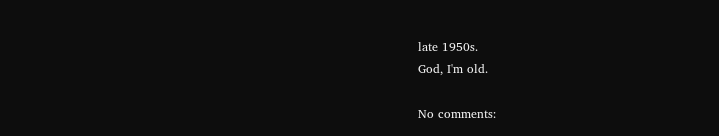late 1950s.
God, I'm old.

No comments: